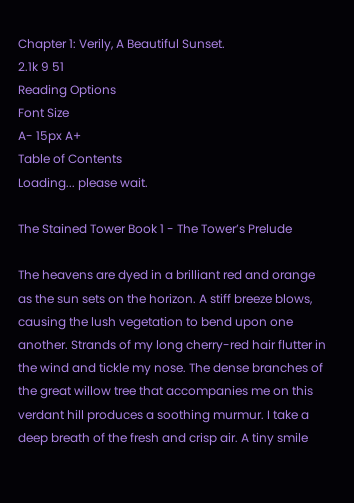Chapter 1: Verily, A Beautiful Sunset.
2.1k 9 51
Reading Options
Font Size
A- 15px A+
Table of Contents
Loading... please wait.

The Stained Tower Book 1 - The Tower’s Prelude

The heavens are dyed in a brilliant red and orange as the sun sets on the horizon. A stiff breeze blows, causing the lush vegetation to bend upon one another. Strands of my long cherry-red hair flutter in the wind and tickle my nose. The dense branches of the great willow tree that accompanies me on this verdant hill produces a soothing murmur. I take a deep breath of the fresh and crisp air. A tiny smile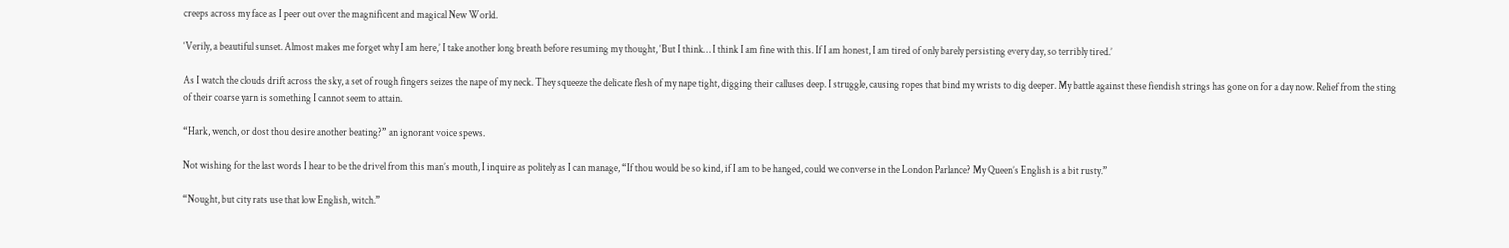creeps across my face as I peer out over the magnificent and magical New World.

‘Verily, a beautiful sunset. Almost makes me forget why I am here,’ I take another long breath before resuming my thought, ‘But I think… I think I am fine with this. If I am honest, I am tired of only barely persisting every day, so terribly tired.’

As I watch the clouds drift across the sky, a set of rough fingers seizes the nape of my neck. They squeeze the delicate flesh of my nape tight, digging their calluses deep. I struggle, causing ropes that bind my wrists to dig deeper. My battle against these fiendish strings has gone on for a day now. Relief from the sting of their coarse yarn is something I cannot seem to attain.

“Hark, wench, or dost thou desire another beating?” an ignorant voice spews.

Not wishing for the last words I hear to be the drivel from this man’s mouth, I inquire as politely as I can manage, “If thou would be so kind, if I am to be hanged, could we converse in the London Parlance? My Queen’s English is a bit rusty.”

“Nought, but city rats use that low English, witch.”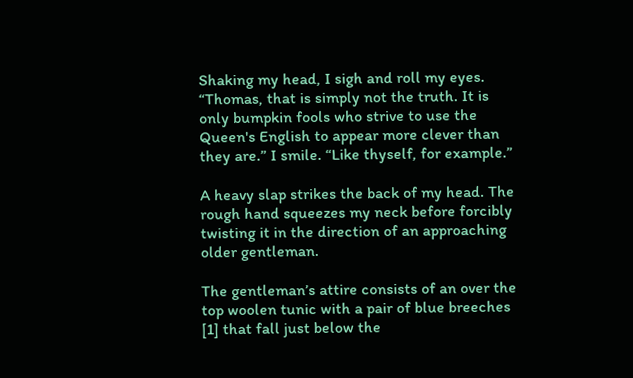Shaking my head, I sigh and roll my eyes. “Thomas, that is simply not the truth. It is only bumpkin fools who strive to use the Queen's English to appear more clever than they are.” I smile. “Like thyself, for example.”

A heavy slap strikes the back of my head. The rough hand squeezes my neck before forcibly twisting it in the direction of an approaching older gentleman.

The gentleman’s attire consists of an over the top woolen tunic with a pair of blue breeches [1] that fall just below the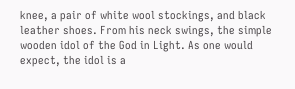knee, a pair of white wool stockings, and black leather shoes. From his neck swings, the simple wooden idol of the God in Light. As one would expect, the idol is a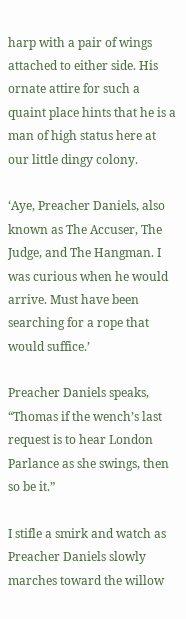harp with a pair of wings attached to either side. His ornate attire for such a quaint place hints that he is a man of high status here at our little dingy colony.

‘Aye, Preacher Daniels, also known as The Accuser, The Judge, and The Hangman. I was curious when he would arrive. Must have been searching for a rope that would suffice.’

Preacher Daniels speaks, “Thomas if the wench’s last request is to hear London Parlance as she swings, then so be it.”

I stifle a smirk and watch as Preacher Daniels slowly marches toward the willow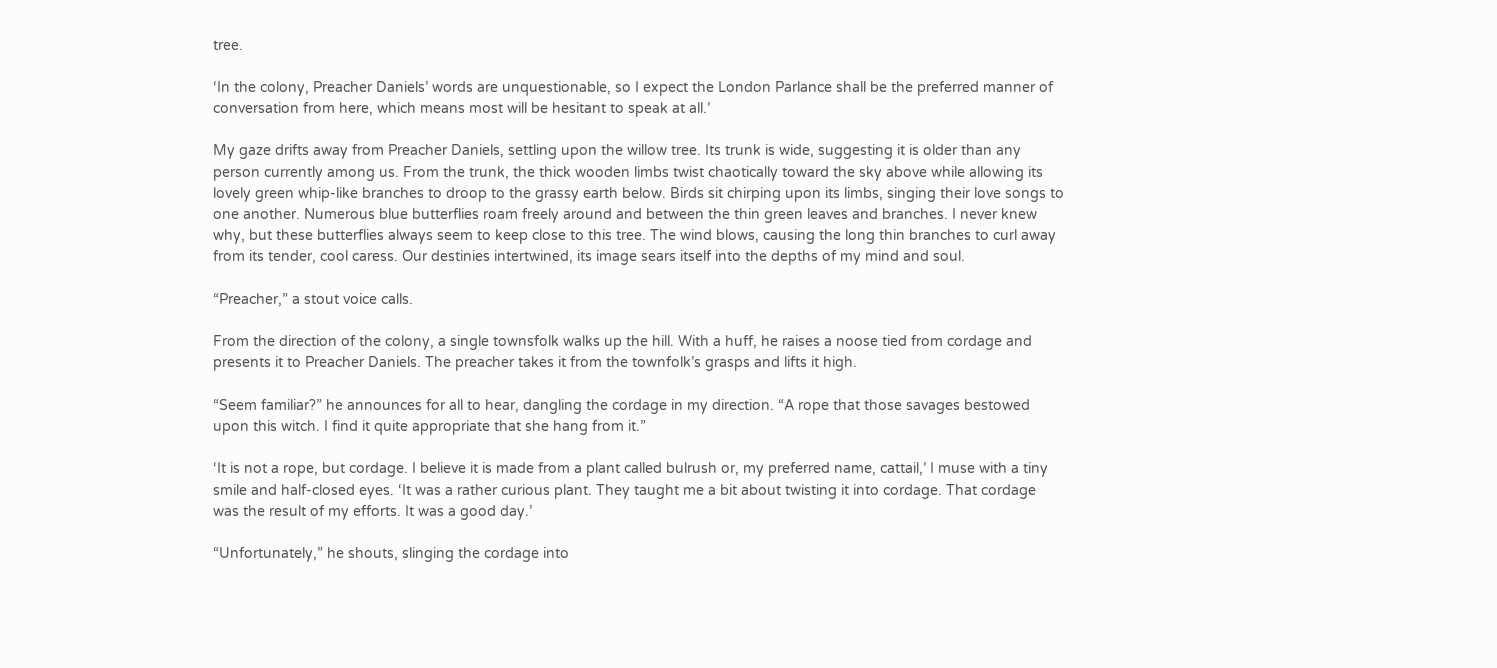tree.

‘In the colony, Preacher Daniels’ words are unquestionable, so I expect the London Parlance shall be the preferred manner of conversation from here, which means most will be hesitant to speak at all.’

My gaze drifts away from Preacher Daniels, settling upon the willow tree. Its trunk is wide, suggesting it is older than any person currently among us. From the trunk, the thick wooden limbs twist chaotically toward the sky above while allowing its lovely green whip-like branches to droop to the grassy earth below. Birds sit chirping upon its limbs, singing their love songs to one another. Numerous blue butterflies roam freely around and between the thin green leaves and branches. I never knew why, but these butterflies always seem to keep close to this tree. The wind blows, causing the long thin branches to curl away from its tender, cool caress. Our destinies intertwined, its image sears itself into the depths of my mind and soul.

“Preacher,” a stout voice calls.

From the direction of the colony, a single townsfolk walks up the hill. With a huff, he raises a noose tied from cordage and presents it to Preacher Daniels. The preacher takes it from the townfolk’s grasps and lifts it high.

“Seem familiar?” he announces for all to hear, dangling the cordage in my direction. “A rope that those savages bestowed upon this witch. I find it quite appropriate that she hang from it.”

‘It is not a rope, but cordage. I believe it is made from a plant called bulrush or, my preferred name, cattail,’ I muse with a tiny smile and half-closed eyes. ‘It was a rather curious plant. They taught me a bit about twisting it into cordage. That cordage was the result of my efforts. It was a good day.’

“Unfortunately,” he shouts, slinging the cordage into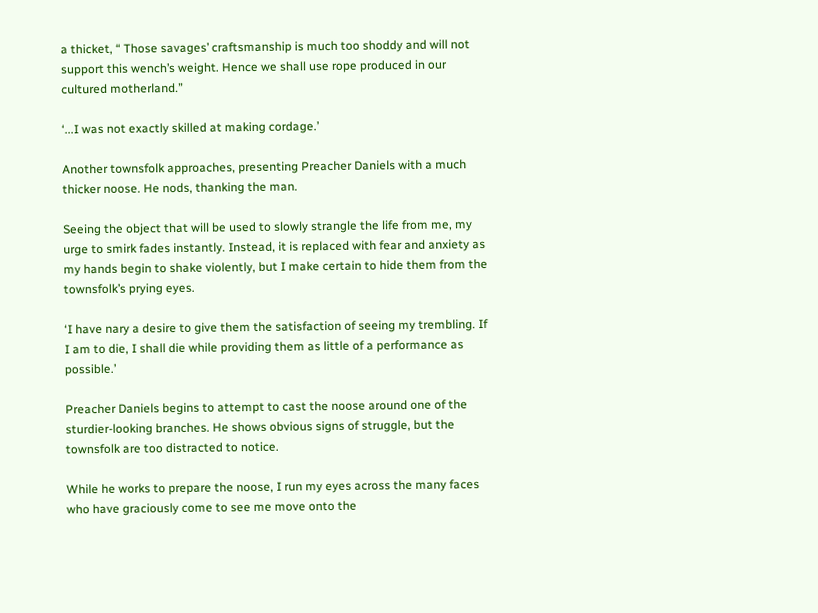a thicket, “ Those savages’ craftsmanship is much too shoddy and will not support this wench’s weight. Hence we shall use rope produced in our cultured motherland.”

‘...I was not exactly skilled at making cordage.’

Another townsfolk approaches, presenting Preacher Daniels with a much thicker noose. He nods, thanking the man.

Seeing the object that will be used to slowly strangle the life from me, my urge to smirk fades instantly. Instead, it is replaced with fear and anxiety as my hands begin to shake violently, but I make certain to hide them from the townsfolk’s prying eyes.

‘I have nary a desire to give them the satisfaction of seeing my trembling. If I am to die, I shall die while providing them as little of a performance as possible.’

Preacher Daniels begins to attempt to cast the noose around one of the sturdier-looking branches. He shows obvious signs of struggle, but the townsfolk are too distracted to notice.

While he works to prepare the noose, I run my eyes across the many faces who have graciously come to see me move onto the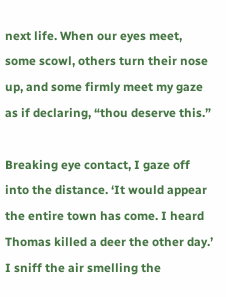next life. When our eyes meet, some scowl, others turn their nose up, and some firmly meet my gaze as if declaring, “thou deserve this.”

Breaking eye contact, I gaze off into the distance. ‘It would appear the entire town has come. I heard Thomas killed a deer the other day.’ I sniff the air smelling the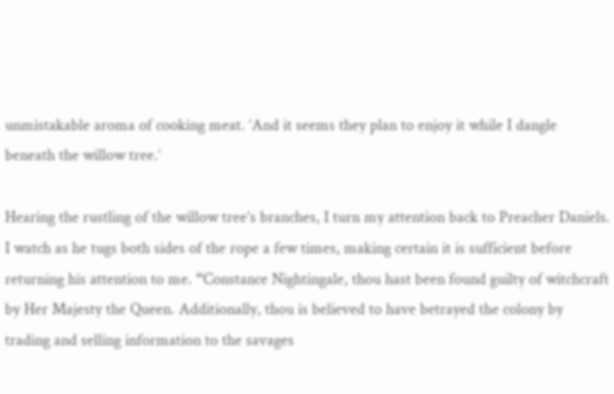unmistakable aroma of cooking meat. ‘And it seems they plan to enjoy it while I dangle beneath the willow tree.’

Hearing the rustling of the willow tree’s branches, I turn my attention back to Preacher Daniels. I watch as he tugs both sides of the rope a few times, making certain it is sufficient before returning his attention to me. “Constance Nightingale, thou hast been found guilty of witchcraft by Her Majesty the Queen. Additionally, thou is believed to have betrayed the colony by trading and selling information to the savages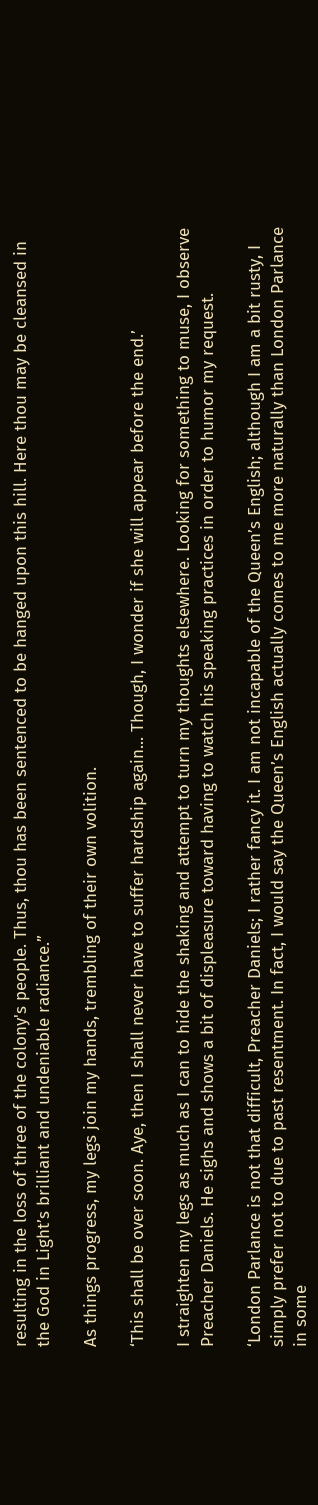resulting in the loss of three of the colony's people. Thus, thou has been sentenced to be hanged upon this hill. Here thou may be cleansed in the God in Light’s brilliant and undeniable radiance.”

As things progress, my legs join my hands, trembling of their own volition.

‘This shall be over soon. Aye, then I shall never have to suffer hardship again... Though, I wonder if she will appear before the end.’

I straighten my legs as much as I can to hide the shaking and attempt to turn my thoughts elsewhere. Looking for something to muse, I observe Preacher Daniels. He sighs and shows a bit of displeasure toward having to watch his speaking practices in order to humor my request.

‘London Parlance is not that difficult, Preacher Daniels; I rather fancy it. I am not incapable of the Queen’s English; although I am a bit rusty, I simply prefer not to due to past resentment. In fact, I would say the Queen’s English actually comes to me more naturally than London Parlance in some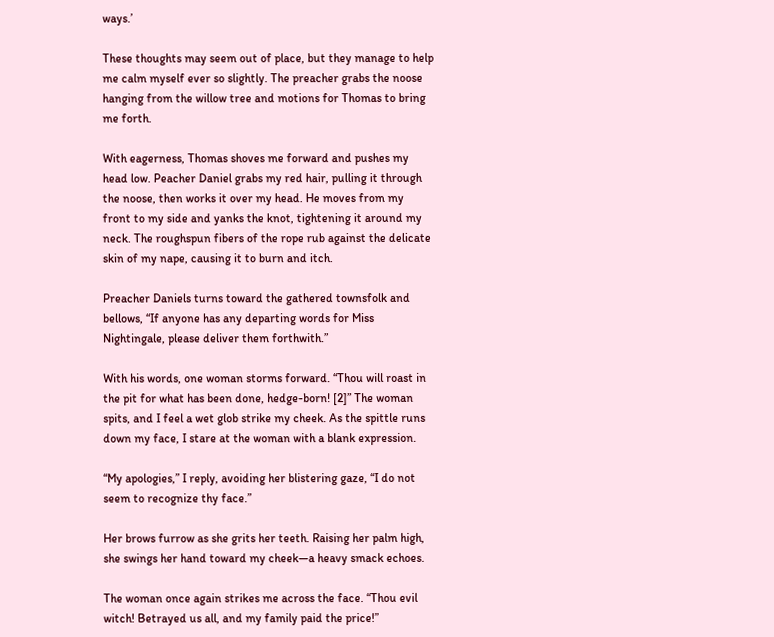ways.’

These thoughts may seem out of place, but they manage to help me calm myself ever so slightly. The preacher grabs the noose hanging from the willow tree and motions for Thomas to bring me forth.

With eagerness, Thomas shoves me forward and pushes my head low. Peacher Daniel grabs my red hair, pulling it through the noose, then works it over my head. He moves from my front to my side and yanks the knot, tightening it around my neck. The roughspun fibers of the rope rub against the delicate skin of my nape, causing it to burn and itch.

Preacher Daniels turns toward the gathered townsfolk and bellows, “If anyone has any departing words for Miss Nightingale, please deliver them forthwith.”

With his words, one woman storms forward. “Thou will roast in the pit for what has been done, hedge-born! [2]” The woman spits, and I feel a wet glob strike my cheek. As the spittle runs down my face, I stare at the woman with a blank expression.

“My apologies,” I reply, avoiding her blistering gaze, “I do not seem to recognize thy face.”

Her brows furrow as she grits her teeth. Raising her palm high, she swings her hand toward my cheek—a heavy smack echoes.

The woman once again strikes me across the face. “Thou evil witch! Betrayed us all, and my family paid the price!”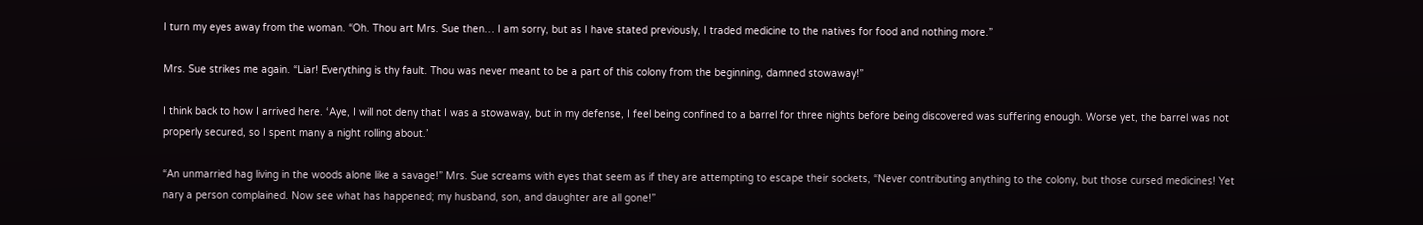I turn my eyes away from the woman. “Oh. Thou art Mrs. Sue then… I am sorry, but as I have stated previously, I traded medicine to the natives for food and nothing more.”

Mrs. Sue strikes me again. “Liar! Everything is thy fault. Thou was never meant to be a part of this colony from the beginning, damned stowaway!”

I think back to how I arrived here. ‘Aye, I will not deny that I was a stowaway, but in my defense, I feel being confined to a barrel for three nights before being discovered was suffering enough. Worse yet, the barrel was not properly secured, so I spent many a night rolling about.’

“An unmarried hag living in the woods alone like a savage!” Mrs. Sue screams with eyes that seem as if they are attempting to escape their sockets, “Never contributing anything to the colony, but those cursed medicines! Yet nary a person complained. Now see what has happened; my husband, son, and daughter are all gone!”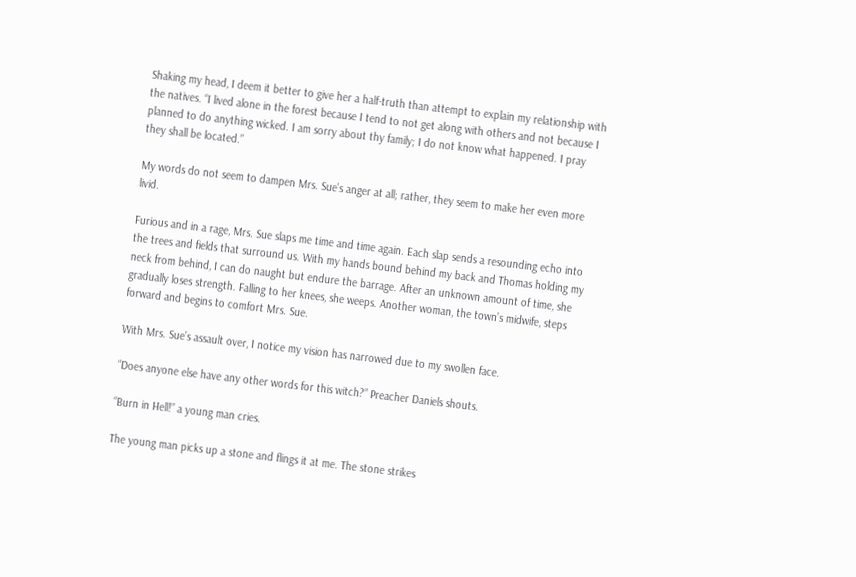Shaking my head, I deem it better to give her a half-truth than attempt to explain my relationship with the natives. “I lived alone in the forest because I tend to not get along with others and not because I planned to do anything wicked. I am sorry about thy family; I do not know what happened. I pray they shall be located.”

My words do not seem to dampen Mrs. Sue’s anger at all; rather, they seem to make her even more livid.

Furious and in a rage, Mrs. Sue slaps me time and time again. Each slap sends a resounding echo into the trees and fields that surround us. With my hands bound behind my back and Thomas holding my neck from behind, I can do naught but endure the barrage. After an unknown amount of time, she gradually loses strength. Falling to her knees, she weeps. Another woman, the town’s midwife, steps forward and begins to comfort Mrs. Sue.

With Mrs. Sue’s assault over, I notice my vision has narrowed due to my swollen face.

“Does anyone else have any other words for this witch?” Preacher Daniels shouts.

“Burn in Hell!” a young man cries.

The young man picks up a stone and flings it at me. The stone strikes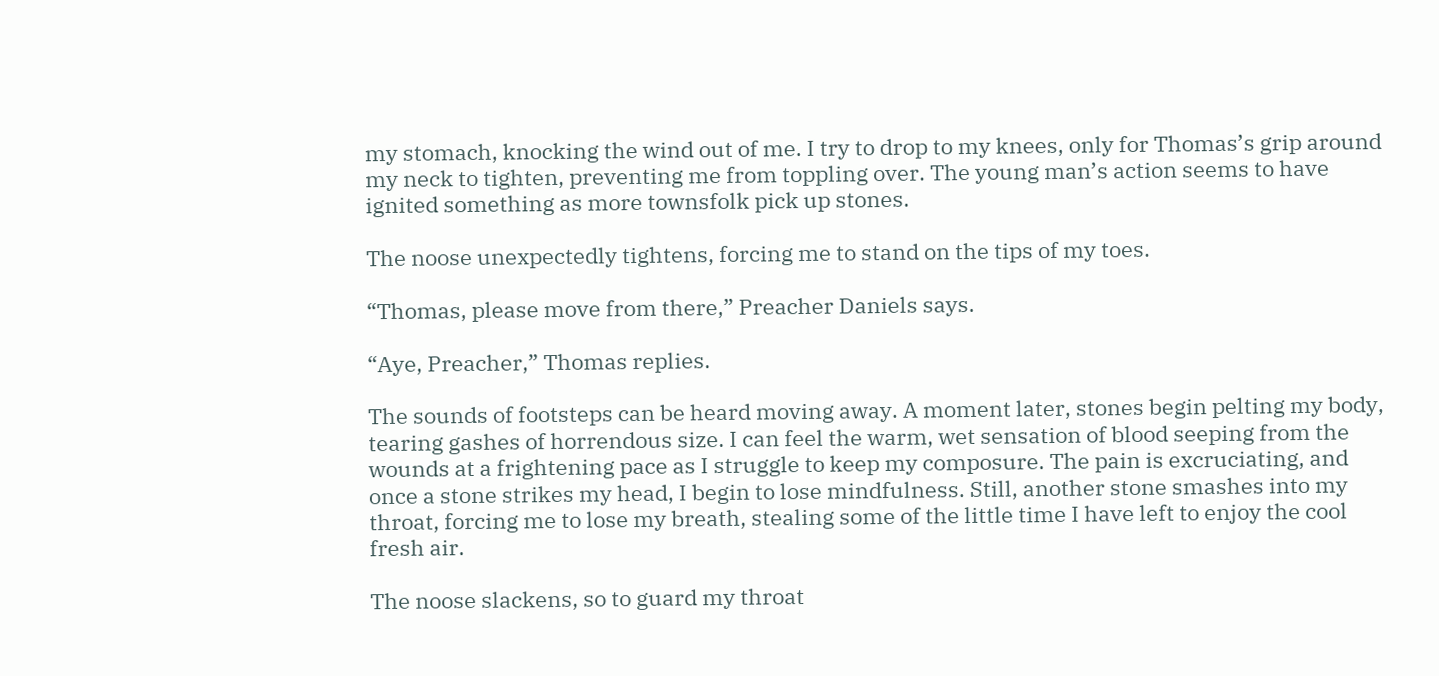my stomach, knocking the wind out of me. I try to drop to my knees, only for Thomas’s grip around my neck to tighten, preventing me from toppling over. The young man’s action seems to have ignited something as more townsfolk pick up stones.

The noose unexpectedly tightens, forcing me to stand on the tips of my toes.

“Thomas, please move from there,” Preacher Daniels says.

“Aye, Preacher,” Thomas replies.

The sounds of footsteps can be heard moving away. A moment later, stones begin pelting my body, tearing gashes of horrendous size. I can feel the warm, wet sensation of blood seeping from the wounds at a frightening pace as I struggle to keep my composure. The pain is excruciating, and once a stone strikes my head, I begin to lose mindfulness. Still, another stone smashes into my throat, forcing me to lose my breath, stealing some of the little time I have left to enjoy the cool fresh air.

The noose slackens, so to guard my throat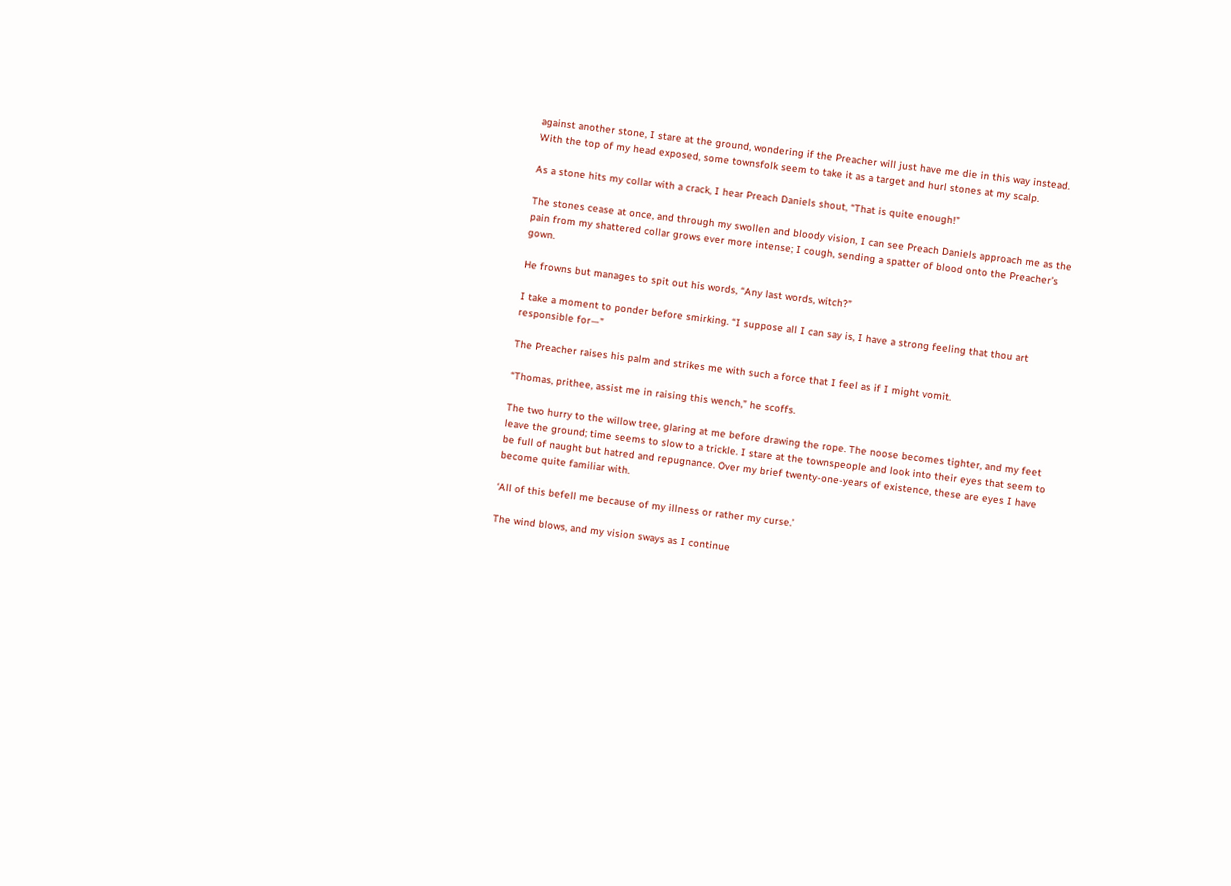against another stone, I stare at the ground, wondering if the Preacher will just have me die in this way instead. With the top of my head exposed, some townsfolk seem to take it as a target and hurl stones at my scalp.

As a stone hits my collar with a crack, I hear Preach Daniels shout, “That is quite enough!”

The stones cease at once, and through my swollen and bloody vision, I can see Preach Daniels approach me as the pain from my shattered collar grows ever more intense; I cough, sending a spatter of blood onto the Preacher’s gown.

He frowns but manages to spit out his words, “Any last words, witch?”

I take a moment to ponder before smirking. “I suppose all I can say is, I have a strong feeling that thou art responsible for—”

The Preacher raises his palm and strikes me with such a force that I feel as if I might vomit.

“Thomas, prithee, assist me in raising this wench,” he scoffs.

The two hurry to the willow tree, glaring at me before drawing the rope. The noose becomes tighter, and my feet leave the ground; time seems to slow to a trickle. I stare at the townspeople and look into their eyes that seem to be full of naught but hatred and repugnance. Over my brief twenty-one-years of existence, these are eyes I have become quite familiar with.

‘All of this befell me because of my illness or rather my curse.’

The wind blows, and my vision sways as I continue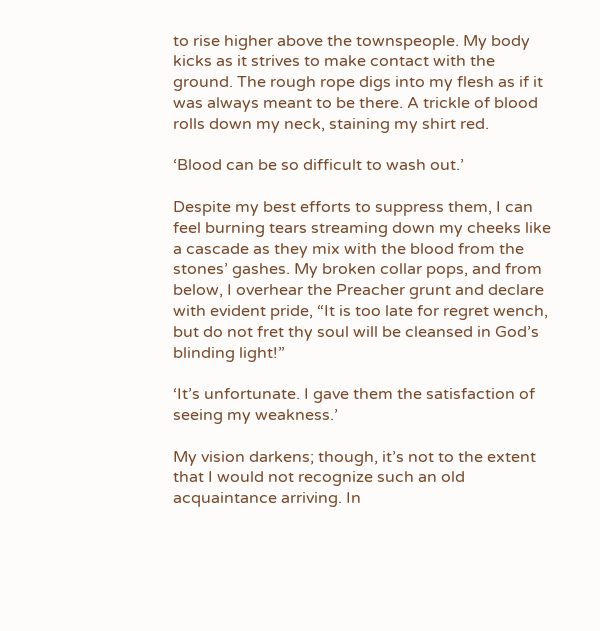to rise higher above the townspeople. My body kicks as it strives to make contact with the ground. The rough rope digs into my flesh as if it was always meant to be there. A trickle of blood rolls down my neck, staining my shirt red.

‘Blood can be so difficult to wash out.’

Despite my best efforts to suppress them, I can feel burning tears streaming down my cheeks like a cascade as they mix with the blood from the stones’ gashes. My broken collar pops, and from below, I overhear the Preacher grunt and declare with evident pride, “It is too late for regret wench, but do not fret thy soul will be cleansed in God’s blinding light!”

‘It’s unfortunate. I gave them the satisfaction of seeing my weakness.’

My vision darkens; though, it’s not to the extent that I would not recognize such an old acquaintance arriving. In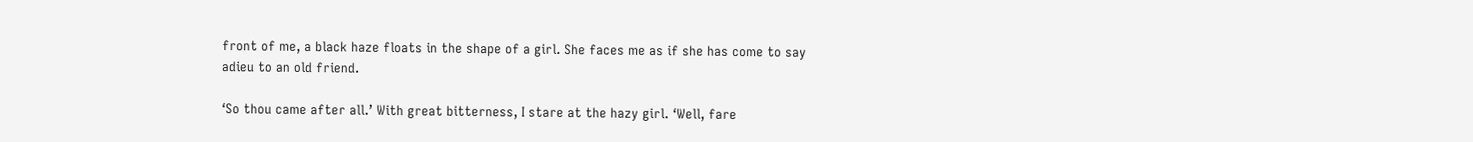front of me, a black haze floats in the shape of a girl. She faces me as if she has come to say adieu to an old friend.

‘So thou came after all.’ With great bitterness, I stare at the hazy girl. ‘Well, fare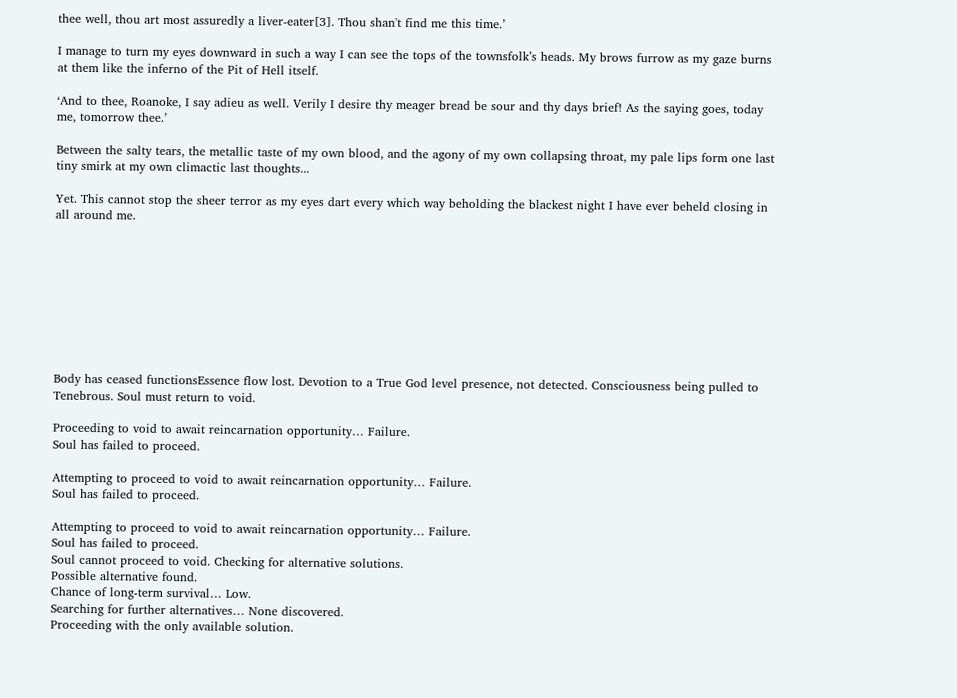thee well, thou art most assuredly a liver-eater[3]. Thou shan't find me this time.’

I manage to turn my eyes downward in such a way I can see the tops of the townsfolk’s heads. My brows furrow as my gaze burns at them like the inferno of the Pit of Hell itself.

‘And to thee, Roanoke, I say adieu as well. Verily I desire thy meager bread be sour and thy days brief! As the saying goes, today me, tomorrow thee.’

Between the salty tears, the metallic taste of my own blood, and the agony of my own collapsing throat, my pale lips form one last tiny smirk at my own climactic last thoughts...

Yet. This cannot stop the sheer terror as my eyes dart every which way beholding the blackest night I have ever beheld closing in all around me.









Body has ceased functionsEssence flow lost. Devotion to a True God level presence, not detected. Consciousness being pulled to Tenebrous. Soul must return to void.

Proceeding to void to await reincarnation opportunity… Failure.
Soul has failed to proceed.

Attempting to proceed to void to await reincarnation opportunity… Failure.
Soul has failed to proceed.

Attempting to proceed to void to await reincarnation opportunity… Failure.
Soul has failed to proceed.
Soul cannot proceed to void. Checking for alternative solutions.
Possible alternative found.
Chance of long-term survival… Low.
Searching for further alternatives… None discovered.
Proceeding with the only available solution.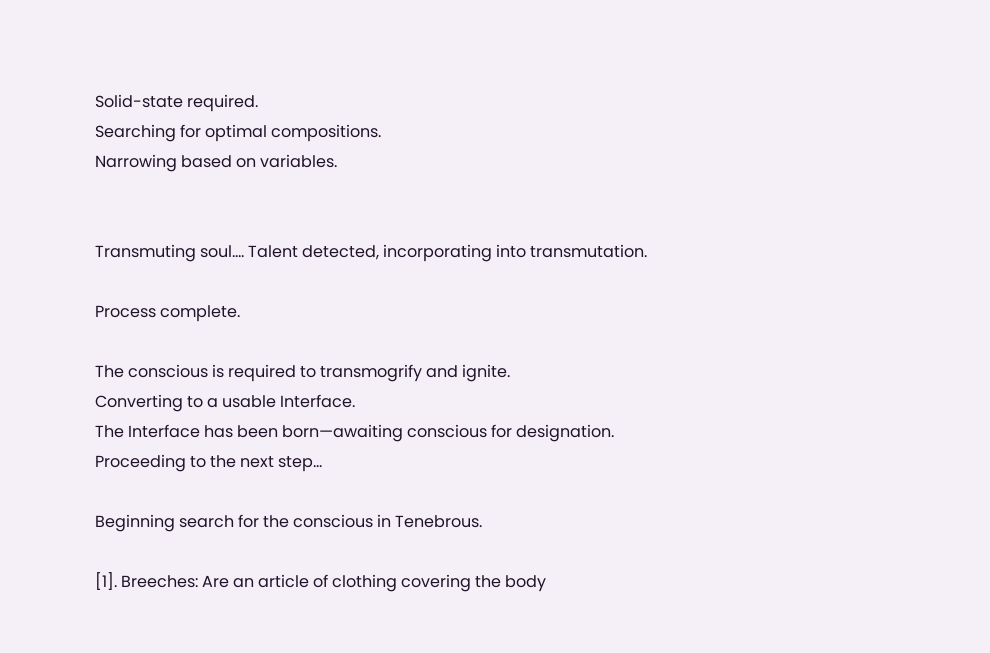Solid-state required.
Searching for optimal compositions.
Narrowing based on variables.


Transmuting soul…. Talent detected, incorporating into transmutation.

Process complete.

The conscious is required to transmogrify and ignite.
Converting to a usable Interface.
The Interface has been born—awaiting conscious for designation.
Proceeding to the next step...

Beginning search for the conscious in Tenebrous.

[1]. Breeches: Are an article of clothing covering the body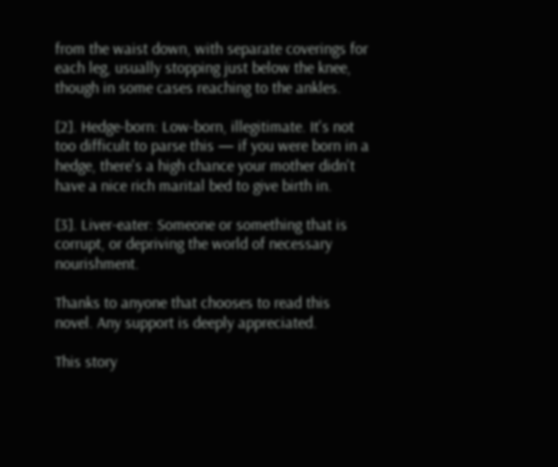from the waist down, with separate coverings for each leg, usually stopping just below the knee, though in some cases reaching to the ankles.

[2]. Hedge-born: Low-born, illegitimate. It's not too difficult to parse this — if you were born in a hedge, there's a high chance your mother didn't have a nice rich marital bed to give birth in.

[3]. Liver-eater: Someone or something that is corrupt, or depriving the world of necessary nourishment.

Thanks to anyone that chooses to read this novel. Any support is deeply appreciated.

This story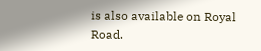is also available on Royal Road.